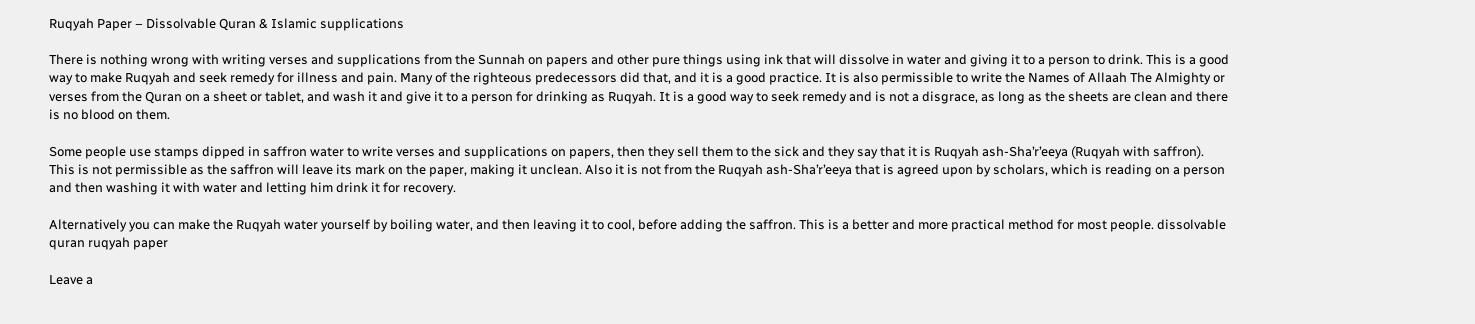Ruqyah Paper – Dissolvable Quran & Islamic supplications

There is nothing wrong with writing verses and supplications from the Sunnah on papers and other pure things using ink that will dissolve in water and giving it to a person to drink. This is a good way to make Ruqyah and seek remedy for illness and pain. Many of the righteous predecessors did that, and it is a good practice. It is also permissible to write the Names of Allaah The Almighty or verses from the Quran on a sheet or tablet, and wash it and give it to a person for drinking as Ruqyah. It is a good way to seek remedy and is not a disgrace, as long as the sheets are clean and there is no blood on them.

Some people use stamps dipped in saffron water to write verses and supplications on papers, then they sell them to the sick and they say that it is Ruqyah ash-Sha’r’eeya (Ruqyah with saffron). This is not permissible as the saffron will leave its mark on the paper, making it unclean. Also it is not from the Ruqyah ash-Sha’r’eeya that is agreed upon by scholars, which is reading on a person and then washing it with water and letting him drink it for recovery.

Alternatively you can make the Ruqyah water yourself by boiling water, and then leaving it to cool, before adding the saffron. This is a better and more practical method for most people. dissolvable quran ruqyah paper

Leave a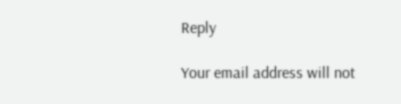Reply

Your email address will not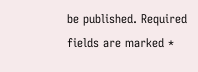be published. Required fields are marked *